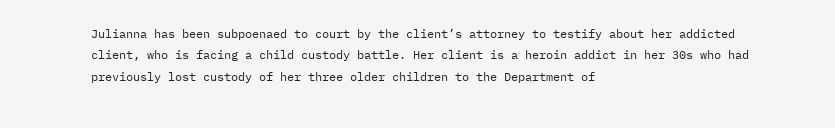Julianna has been subpoenaed to court by the client’s attorney to testify about her addicted client, who is facing a child custody battle. Her client is a heroin addict in her 30s who had previously lost custody of her three older children to the Department of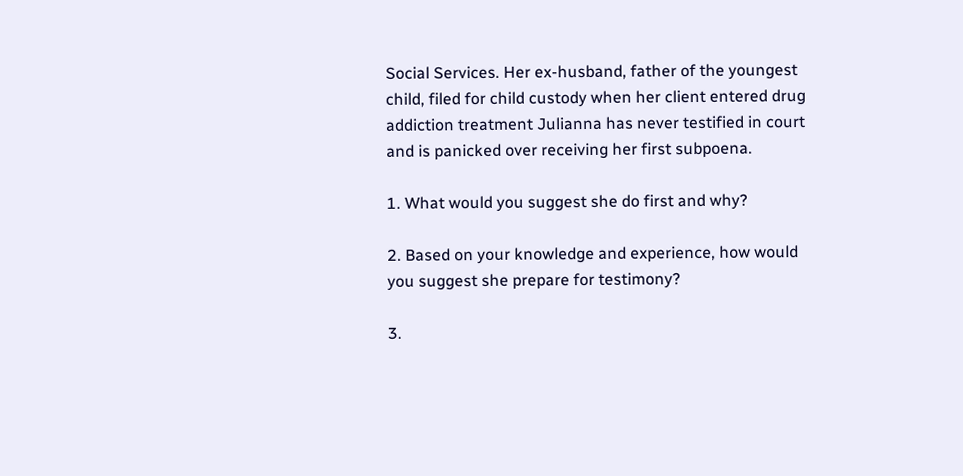Social Services. Her ex-husband, father of the youngest child, filed for child custody when her client entered drug addiction treatment Julianna has never testified in court and is panicked over receiving her first subpoena.

1. What would you suggest she do first and why?

2. Based on your knowledge and experience, how would you suggest she prepare for testimony?

3.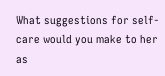What suggestions for self-care would you make to her as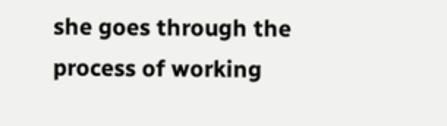she goes through the process of working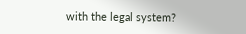with the legal system?